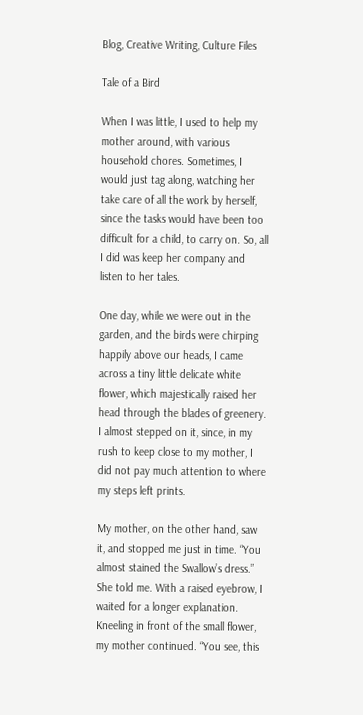Blog, Creative Writing, Culture Files

Tale of a Bird

When I was little, I used to help my mother around, with various household chores. Sometimes, I would just tag along, watching her take care of all the work by herself, since the tasks would have been too difficult for a child, to carry on. So, all I did was keep her company and listen to her tales.

One day, while we were out in the garden, and the birds were chirping happily above our heads, I came across a tiny little delicate white flower, which majestically raised her head through the blades of greenery. I almost stepped on it, since, in my rush to keep close to my mother, I did not pay much attention to where my steps left prints.

My mother, on the other hand, saw it, and stopped me just in time. “You almost stained the Swallow’s dress.” She told me. With a raised eyebrow, I waited for a longer explanation. Kneeling in front of the small flower, my mother continued. “You see, this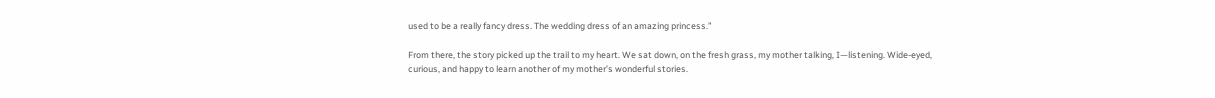used to be a really fancy dress. The wedding dress of an amazing princess.”

From there, the story picked up the trail to my heart. We sat down, on the fresh grass, my mother talking, I—listening. Wide-eyed, curious, and happy to learn another of my mother’s wonderful stories.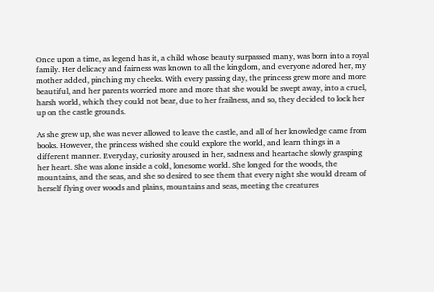Once upon a time, as legend has it, a child whose beauty surpassed many, was born into a royal family. Her delicacy and fairness was known to all the kingdom, and everyone adored her, my mother added, pinching my cheeks. With every passing day, the princess grew more and more beautiful, and her parents worried more and more that she would be swept away, into a cruel, harsh world, which they could not bear, due to her frailness, and so, they decided to lock her up on the castle grounds.

As she grew up, she was never allowed to leave the castle, and all of her knowledge came from books. However, the princess wished she could explore the world, and learn things in a different manner. Everyday, curiosity aroused in her, sadness and heartache slowly grasping her heart. She was alone inside a cold, lonesome world. She longed for the woods, the mountains, and the seas, and she so desired to see them that every night she would dream of herself flying over woods and plains, mountains and seas, meeting the creatures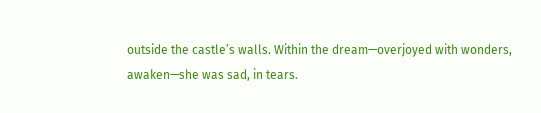outside the castle’s walls. Within the dream—overjoyed with wonders, awaken—she was sad, in tears.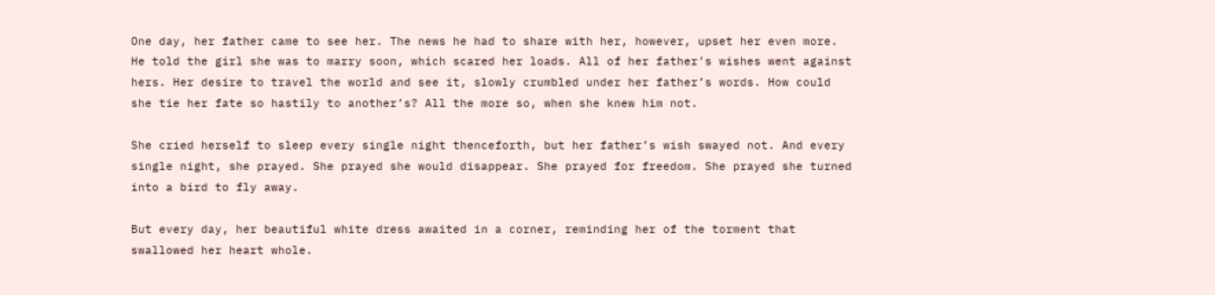One day, her father came to see her. The news he had to share with her, however, upset her even more. He told the girl she was to marry soon, which scared her loads. All of her father’s wishes went against hers. Her desire to travel the world and see it, slowly crumbled under her father’s words. How could she tie her fate so hastily to another’s? All the more so, when she knew him not.

She cried herself to sleep every single night thenceforth, but her father’s wish swayed not. And every single night, she prayed. She prayed she would disappear. She prayed for freedom. She prayed she turned into a bird to fly away.

But every day, her beautiful white dress awaited in a corner, reminding her of the torment that swallowed her heart whole.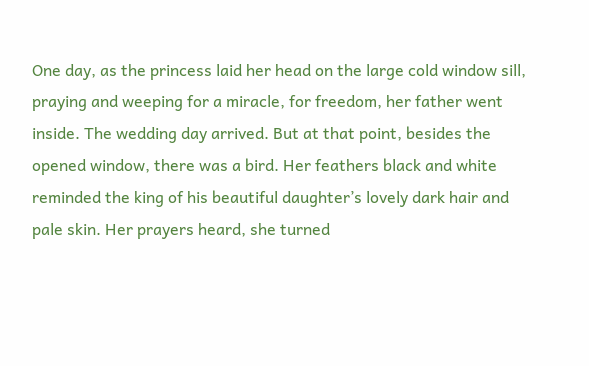One day, as the princess laid her head on the large cold window sill, praying and weeping for a miracle, for freedom, her father went inside. The wedding day arrived. But at that point, besides the opened window, there was a bird. Her feathers black and white reminded the king of his beautiful daughter’s lovely dark hair and pale skin. Her prayers heard, she turned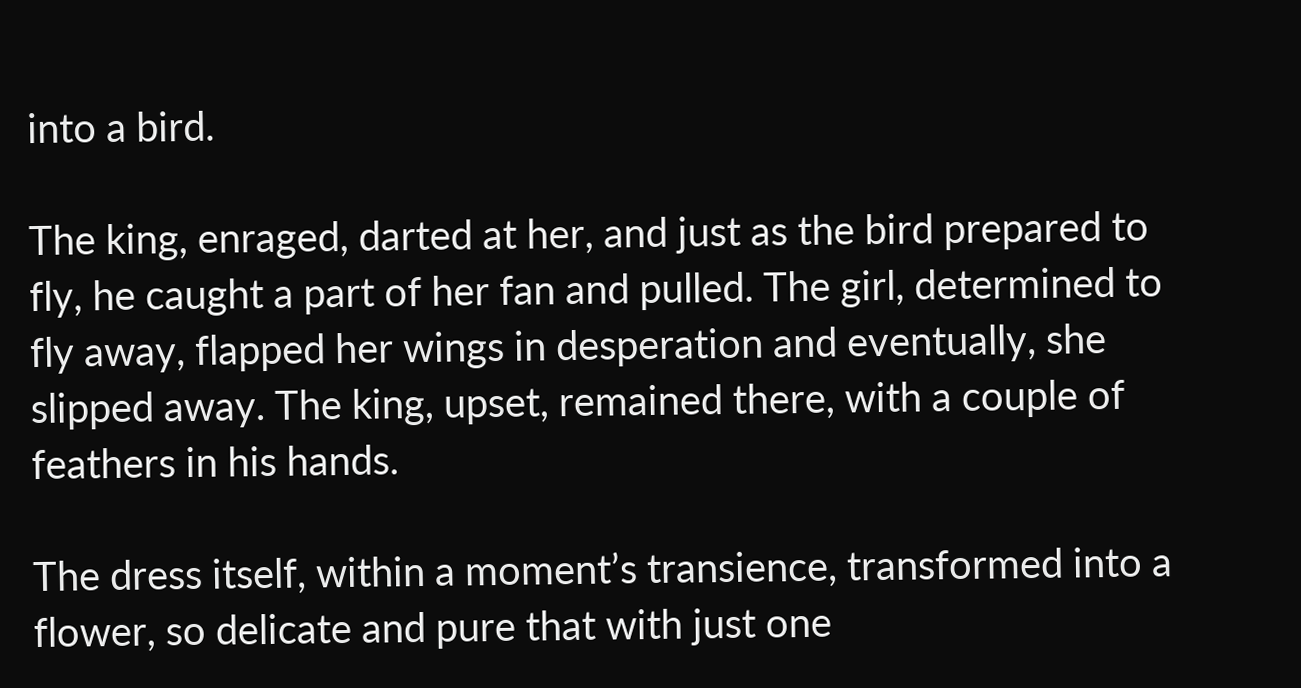into a bird.

The king, enraged, darted at her, and just as the bird prepared to fly, he caught a part of her fan and pulled. The girl, determined to fly away, flapped her wings in desperation and eventually, she slipped away. The king, upset, remained there, with a couple of feathers in his hands.

The dress itself, within a moment’s transience, transformed into a flower, so delicate and pure that with just one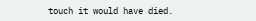touch it would have died.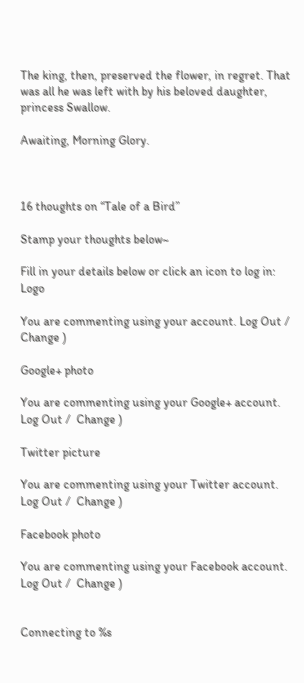The king, then, preserved the flower, in regret. That was all he was left with by his beloved daughter, princess Swallow.

Awaiting, Morning Glory.



16 thoughts on “Tale of a Bird”

Stamp your thoughts below~

Fill in your details below or click an icon to log in: Logo

You are commenting using your account. Log Out /  Change )

Google+ photo

You are commenting using your Google+ account. Log Out /  Change )

Twitter picture

You are commenting using your Twitter account. Log Out /  Change )

Facebook photo

You are commenting using your Facebook account. Log Out /  Change )


Connecting to %s